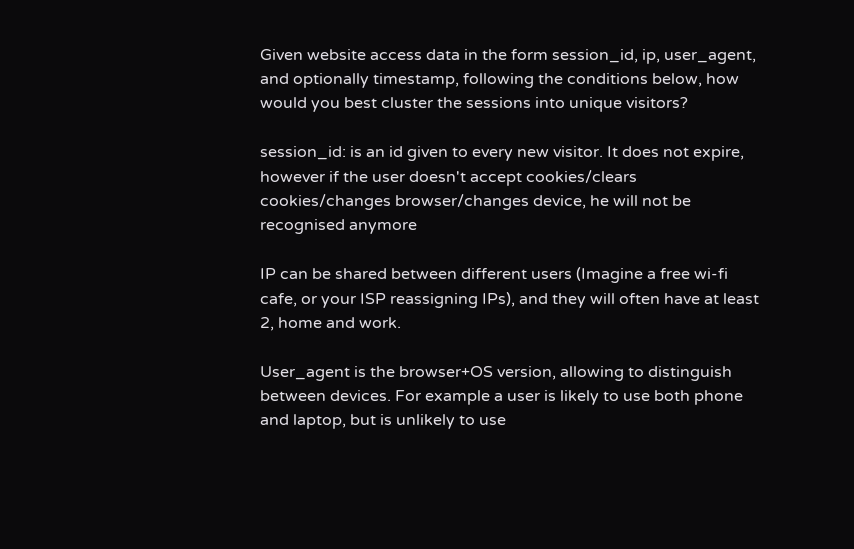Given website access data in the form session_id, ip, user_agent, and optionally timestamp, following the conditions below, how would you best cluster the sessions into unique visitors?

session_id: is an id given to every new visitor. It does not expire, however if the user doesn't accept cookies/clears cookies/changes browser/changes device, he will not be recognised anymore

IP can be shared between different users (Imagine a free wi-fi cafe, or your ISP reassigning IPs), and they will often have at least 2, home and work.

User_agent is the browser+OS version, allowing to distinguish between devices. For example a user is likely to use both phone and laptop, but is unlikely to use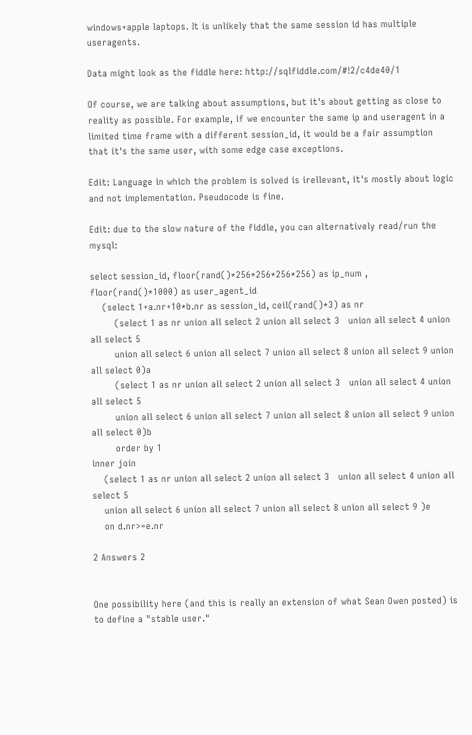windows+apple laptops. It is unlikely that the same session id has multiple useragents.

Data might look as the fiddle here: http://sqlfiddle.com/#!2/c4de40/1

Of course, we are talking about assumptions, but it's about getting as close to reality as possible. For example, if we encounter the same ip and useragent in a limited time frame with a different session_id, it would be a fair assumption that it's the same user, with some edge case exceptions.

Edit: Language in which the problem is solved is irellevant, it's mostly about logic and not implementation. Pseudocode is fine.

Edit: due to the slow nature of the fiddle, you can alternatively read/run the mysql:

select session_id, floor(rand()*256*256*256*256) as ip_num , floor(rand()*1000) as user_agent_id
    (select 1+a.nr+10*b.nr as session_id, ceil(rand()*3) as nr
        (select 1 as nr union all select 2 union all select 3   union all select 4 union all select 5
        union all select 6 union all select 7 union all select 8 union all select 9 union all select 0)a
        (select 1 as nr union all select 2 union all select 3   union all select 4 union all select 5
        union all select 6 union all select 7 union all select 8 union all select 9 union all select 0)b
        order by 1
inner join
    (select 1 as nr union all select 2 union all select 3   union all select 4 union all select 5
    union all select 6 union all select 7 union all select 8 union all select 9 )e
    on d.nr>=e.nr

2 Answers 2


One possibility here (and this is really an extension of what Sean Owen posted) is to define a "stable user."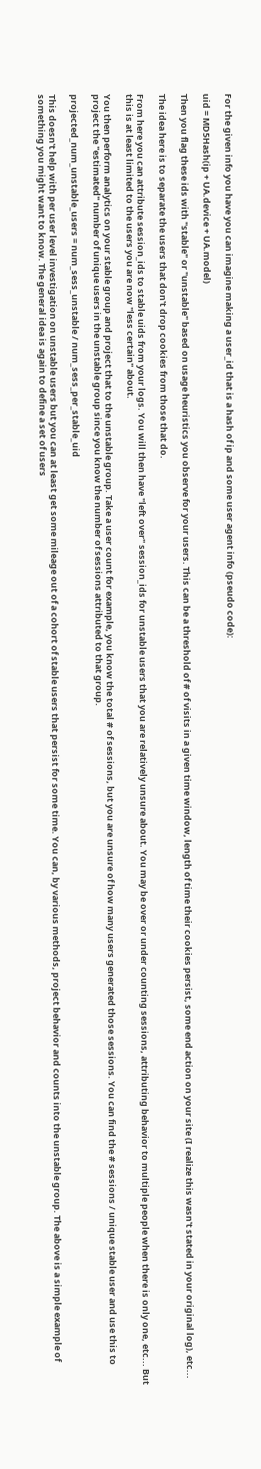For the given info you have you can imagine making a user_id that is a hash of ip and some user agent info (pseudo code):

uid = MD5Hash(ip + UA.device + UA.model)

Then you flag these ids with "stable" or "unstable" based on usage heuristics you observe for your users. This can be a threshold of # of visits in a given time window, length of time their cookies persist, some end action on your site (I realize this wasn't stated in your original log), etc...

The idea here is to separate the users that don't drop cookies from those that do.

From here you can attribute session_ids to stable uids from your logs. You will then have "left over" session_ids for unstable users that you are relatively unsure about. You may be over or under counting sessions, attributing behavior to multiple people when there is only one, etc... But this is at least limited to the users you are now "less certain" about.

You then perform analytics on your stable group and project that to the unstable group. Take a user count for example, you know the total # of sessions, but you are unsure of how many users generated those sessions. You can find the # sessions / unique stable user and use this to project the "estimated" number of unique users in the unstable group since you know the number of sessions attributed to that group.

projected_num_unstable_users = num_sess_unstable / num_sess_per_stable_uid

This doesn't help with per user level investigation on unstable users but you can at least get some mileage out of a cohort of stable users that persist for some time. You can, by various methods, project behavior and counts into the unstable group. The above is a simple example of something you might want to know. The general idea is again to define a set of users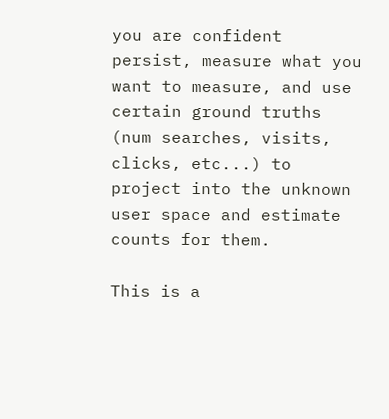you are confident persist, measure what you want to measure, and use certain ground truths (num searches, visits, clicks, etc...) to project into the unknown user space and estimate counts for them.

This is a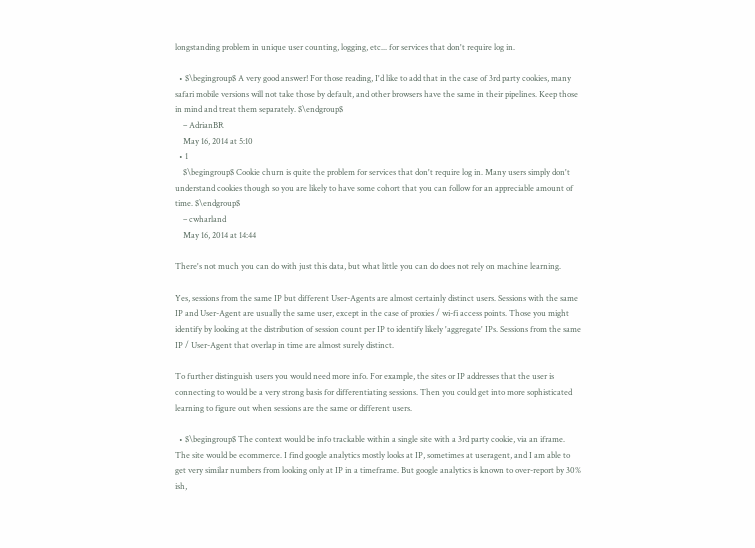longstanding problem in unique user counting, logging, etc... for services that don't require log in.

  • $\begingroup$ A very good answer! For those reading, I'd like to add that in the case of 3rd party cookies, many safari mobile versions will not take those by default, and other browsers have the same in their pipelines. Keep those in mind and treat them separately. $\endgroup$
    – AdrianBR
    May 16, 2014 at 5:10
  • 1
    $\begingroup$ Cookie churn is quite the problem for services that don't require log in. Many users simply don't understand cookies though so you are likely to have some cohort that you can follow for an appreciable amount of time. $\endgroup$
    – cwharland
    May 16, 2014 at 14:44

There's not much you can do with just this data, but what little you can do does not rely on machine learning.

Yes, sessions from the same IP but different User-Agents are almost certainly distinct users. Sessions with the same IP and User-Agent are usually the same user, except in the case of proxies / wi-fi access points. Those you might identify by looking at the distribution of session count per IP to identify likely 'aggregate' IPs. Sessions from the same IP / User-Agent that overlap in time are almost surely distinct.

To further distinguish users you would need more info. For example, the sites or IP addresses that the user is connecting to would be a very strong basis for differentiating sessions. Then you could get into more sophisticated learning to figure out when sessions are the same or different users.

  • $\begingroup$ The context would be info trackable within a single site with a 3rd party cookie, via an iframe. The site would be ecommerce. I find google analytics mostly looks at IP, sometimes at useragent, and I am able to get very similar numbers from looking only at IP in a timeframe. But google analytics is known to over-report by 30% ish,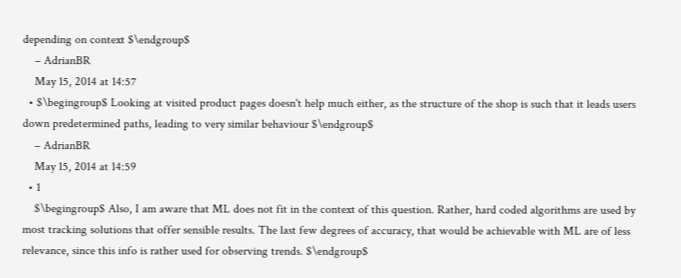depending on context $\endgroup$
    – AdrianBR
    May 15, 2014 at 14:57
  • $\begingroup$ Looking at visited product pages doesn't help much either, as the structure of the shop is such that it leads users down predetermined paths, leading to very similar behaviour $\endgroup$
    – AdrianBR
    May 15, 2014 at 14:59
  • 1
    $\begingroup$ Also, I am aware that ML does not fit in the context of this question. Rather, hard coded algorithms are used by most tracking solutions that offer sensible results. The last few degrees of accuracy, that would be achievable with ML are of less relevance, since this info is rather used for observing trends. $\endgroup$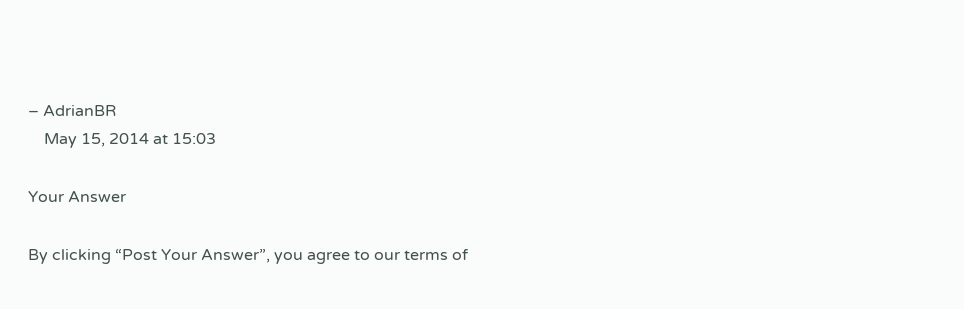– AdrianBR
    May 15, 2014 at 15:03

Your Answer

By clicking “Post Your Answer”, you agree to our terms of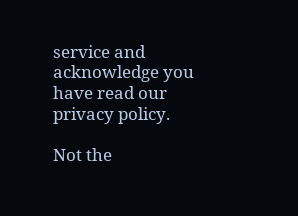service and acknowledge you have read our privacy policy.

Not the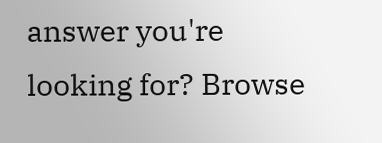answer you're looking for? Browse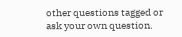other questions tagged or ask your own question.